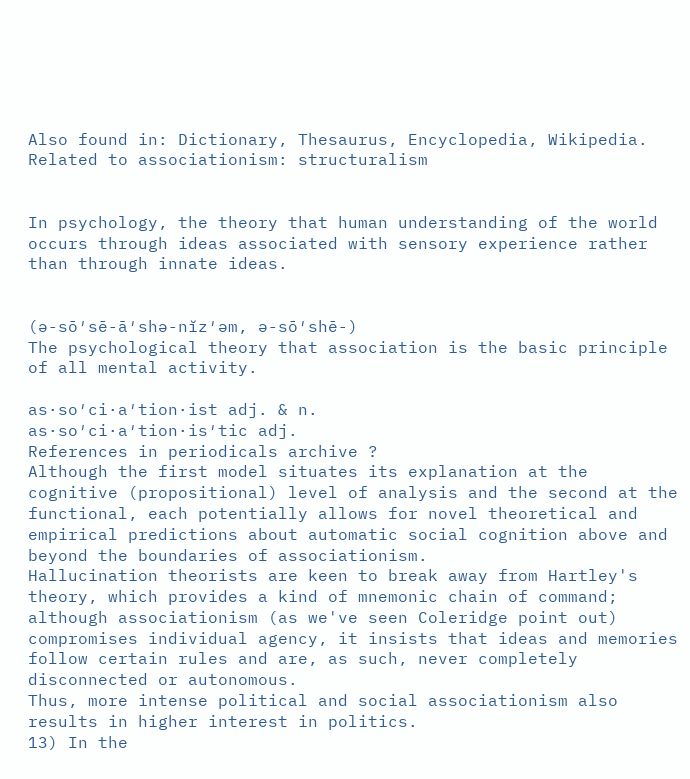Also found in: Dictionary, Thesaurus, Encyclopedia, Wikipedia.
Related to associationism: structuralism


In psychology, the theory that human understanding of the world occurs through ideas associated with sensory experience rather than through innate ideas.


(ə-sō′sē-ā′shə-nĭz′əm, ə-sō′shē-)
The psychological theory that association is the basic principle of all mental activity.

as·so′ci·a′tion·ist adj. & n.
as·so′ci·a′tion·is′tic adj.
References in periodicals archive ?
Although the first model situates its explanation at the cognitive (propositional) level of analysis and the second at the functional, each potentially allows for novel theoretical and empirical predictions about automatic social cognition above and beyond the boundaries of associationism.
Hallucination theorists are keen to break away from Hartley's theory, which provides a kind of mnemonic chain of command; although associationism (as we've seen Coleridge point out) compromises individual agency, it insists that ideas and memories follow certain rules and are, as such, never completely disconnected or autonomous.
Thus, more intense political and social associationism also results in higher interest in politics.
13) In the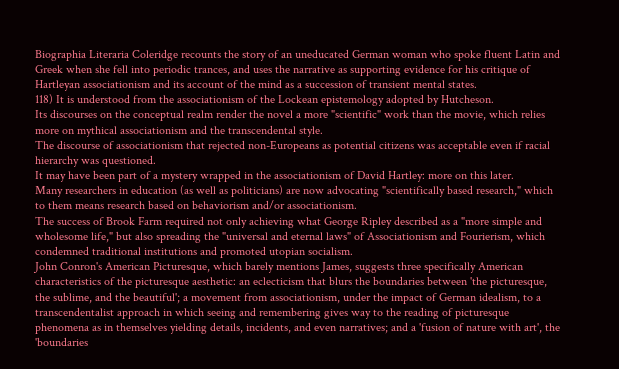Biographia Literaria Coleridge recounts the story of an uneducated German woman who spoke fluent Latin and Greek when she fell into periodic trances, and uses the narrative as supporting evidence for his critique of Hartleyan associationism and its account of the mind as a succession of transient mental states.
118) It is understood from the associationism of the Lockean epistemology adopted by Hutcheson.
Its discourses on the conceptual realm render the novel a more "scientific" work than the movie, which relies more on mythical associationism and the transcendental style.
The discourse of associationism that rejected non-Europeans as potential citizens was acceptable even if racial hierarchy was questioned.
It may have been part of a mystery wrapped in the associationism of David Hartley: more on this later.
Many researchers in education (as well as politicians) are now advocating "scientifically based research," which to them means research based on behaviorism and/or associationism.
The success of Brook Farm required not only achieving what George Ripley described as a "more simple and wholesome life," but also spreading the "universal and eternal laws" of Associationism and Fourierism, which condemned traditional institutions and promoted utopian socialism.
John Conron's American Picturesque, which barely mentions James, suggests three specifically American characteristics of the picturesque aesthetic: an eclecticism that blurs the boundaries between 'the picturesque, the sublime, and the beautiful'; a movement from associationism, under the impact of German idealism, to a transcendentalist approach in which seeing and remembering gives way to the reading of picturesque phenomena as in themselves yielding details, incidents, and even narratives; and a 'fusion of nature with art', the 'boundaries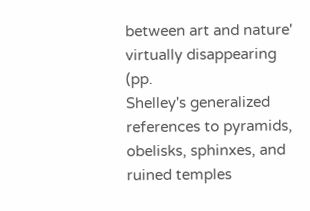between art and nature' virtually disappearing (pp.
Shelley's generalized references to pyramids, obelisks, sphinxes, and ruined temples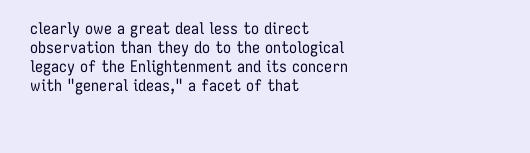clearly owe a great deal less to direct observation than they do to the ontological legacy of the Enlightenment and its concern with "general ideas," a facet of that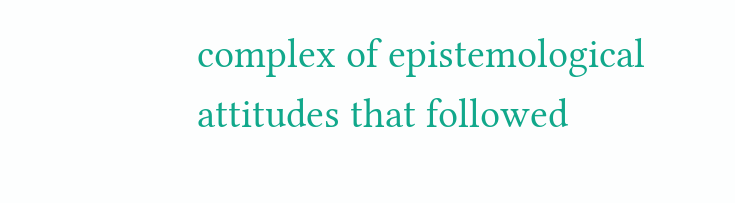complex of epistemological attitudes that followed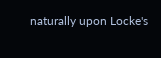naturally upon Locke's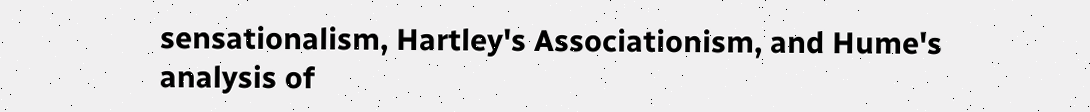sensationalism, Hartley's Associationism, and Hume's analysis of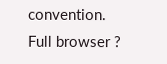convention.
Full browser ?